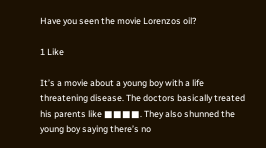Have you seen the movie Lorenzos oil?

1 Like

It’s a movie about a young boy with a life threatening disease. The doctors basically treated his parents like ■■■■. They also shunned the young boy saying there’s no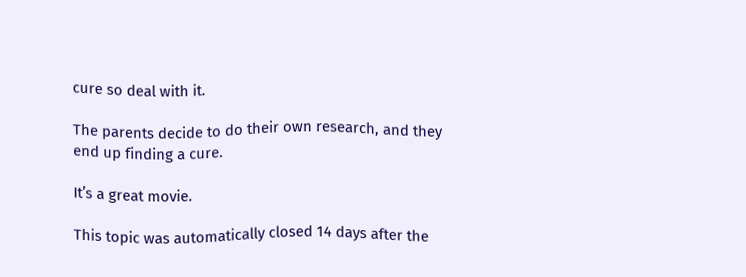cure so deal with it.

The parents decide to do their own research, and they end up finding a cure.

It’s a great movie.

This topic was automatically closed 14 days after the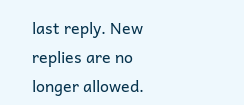last reply. New replies are no longer allowed.